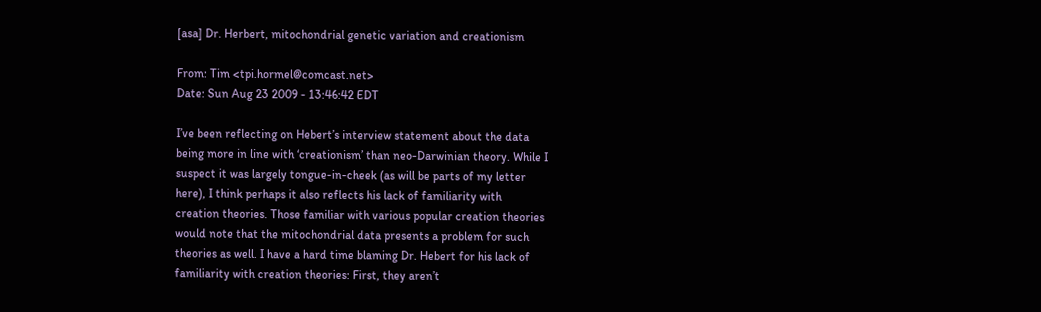[asa] Dr. Herbert, mitochondrial genetic variation and creationism

From: Tim <tpi.hormel@comcast.net>
Date: Sun Aug 23 2009 - 13:46:42 EDT

I’ve been reflecting on Hebert’s interview statement about the data
being more in line with ‘creationism’ than neo-Darwinian theory. While I
suspect it was largely tongue-in-cheek (as will be parts of my letter
here), I think perhaps it also reflects his lack of familiarity with
creation theories. Those familiar with various popular creation theories
would note that the mitochondrial data presents a problem for such
theories as well. I have a hard time blaming Dr. Hebert for his lack of
familiarity with creation theories: First, they aren’t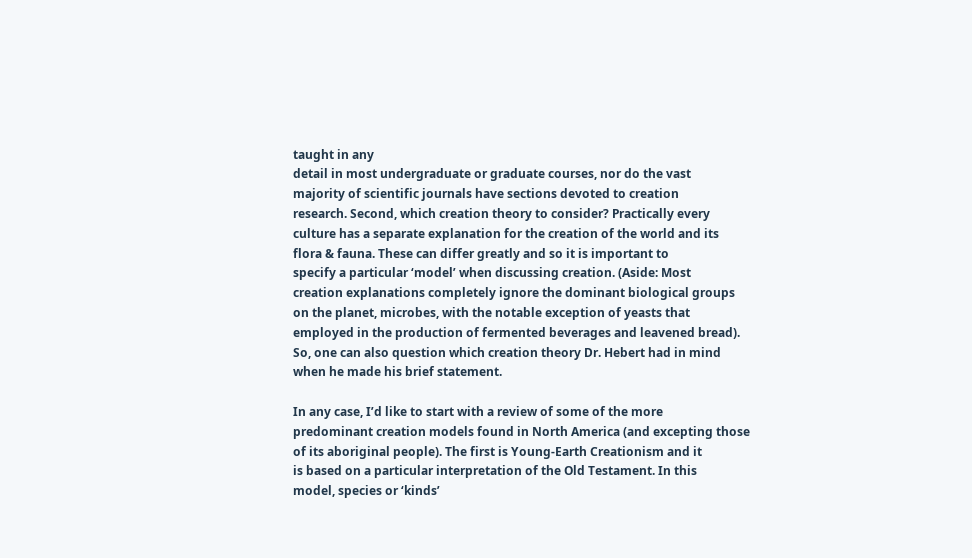taught in any
detail in most undergraduate or graduate courses, nor do the vast
majority of scientific journals have sections devoted to creation
research. Second, which creation theory to consider? Practically every
culture has a separate explanation for the creation of the world and its
flora & fauna. These can differ greatly and so it is important to
specify a particular ‘model’ when discussing creation. (Aside: Most
creation explanations completely ignore the dominant biological groups
on the planet, microbes, with the notable exception of yeasts that
employed in the production of fermented beverages and leavened bread).
So, one can also question which creation theory Dr. Hebert had in mind
when he made his brief statement.

In any case, I’d like to start with a review of some of the more
predominant creation models found in North America (and excepting those
of its aboriginal people). The first is Young-Earth Creationism and it
is based on a particular interpretation of the Old Testament. In this
model, species or ‘kinds’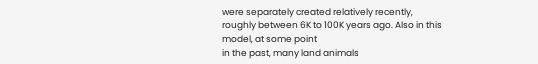were separately created relatively recently,
roughly between 6K to 100K years ago. Also in this model, at some point
in the past, many land animals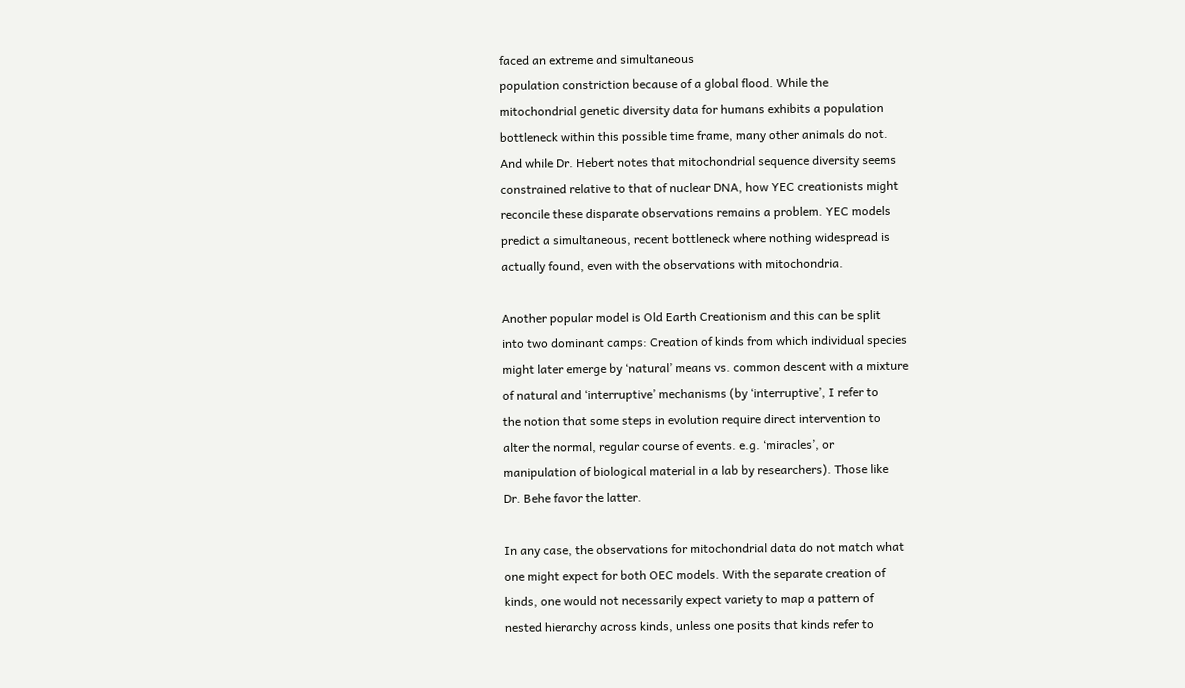faced an extreme and simultaneous
population constriction because of a global flood. While the
mitochondrial genetic diversity data for humans exhibits a population
bottleneck within this possible time frame, many other animals do not.
And while Dr. Hebert notes that mitochondrial sequence diversity seems
constrained relative to that of nuclear DNA, how YEC creationists might
reconcile these disparate observations remains a problem. YEC models
predict a simultaneous, recent bottleneck where nothing widespread is
actually found, even with the observations with mitochondria.

Another popular model is Old Earth Creationism and this can be split
into two dominant camps: Creation of kinds from which individual species
might later emerge by ‘natural’ means vs. common descent with a mixture
of natural and ‘interruptive’ mechanisms (by ‘interruptive’, I refer to
the notion that some steps in evolution require direct intervention to
alter the normal, regular course of events. e.g. ‘miracles’, or
manipulation of biological material in a lab by researchers). Those like
Dr. Behe favor the latter.

In any case, the observations for mitochondrial data do not match what
one might expect for both OEC models. With the separate creation of
kinds, one would not necessarily expect variety to map a pattern of
nested hierarchy across kinds, unless one posits that kinds refer to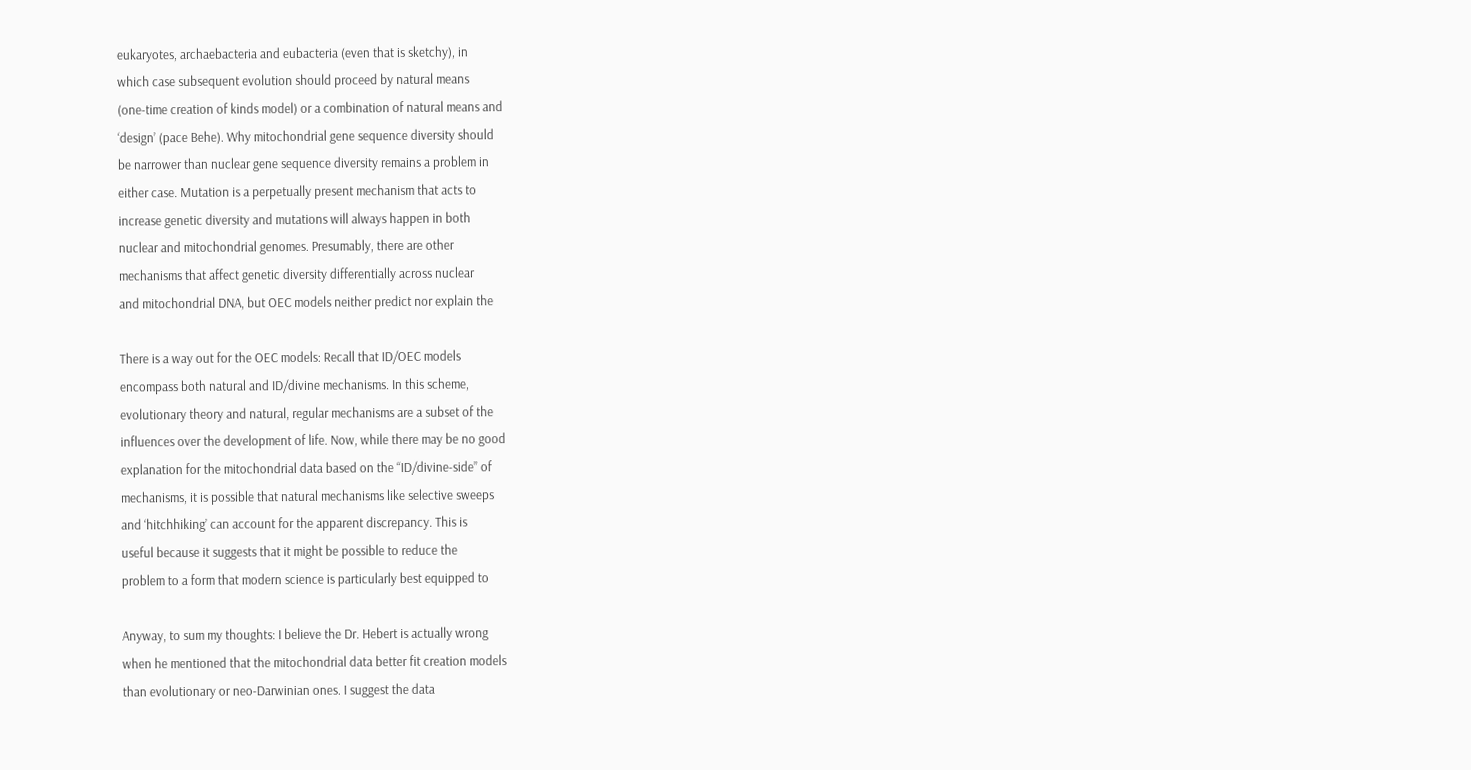eukaryotes, archaebacteria and eubacteria (even that is sketchy), in
which case subsequent evolution should proceed by natural means
(one-time creation of kinds model) or a combination of natural means and
‘design’ (pace Behe). Why mitochondrial gene sequence diversity should
be narrower than nuclear gene sequence diversity remains a problem in
either case. Mutation is a perpetually present mechanism that acts to
increase genetic diversity and mutations will always happen in both
nuclear and mitochondrial genomes. Presumably, there are other
mechanisms that affect genetic diversity differentially across nuclear
and mitochondrial DNA, but OEC models neither predict nor explain the

There is a way out for the OEC models: Recall that ID/OEC models
encompass both natural and ID/divine mechanisms. In this scheme,
evolutionary theory and natural, regular mechanisms are a subset of the
influences over the development of life. Now, while there may be no good
explanation for the mitochondrial data based on the “ID/divine-side” of
mechanisms, it is possible that natural mechanisms like selective sweeps
and ‘hitchhiking’ can account for the apparent discrepancy. This is
useful because it suggests that it might be possible to reduce the
problem to a form that modern science is particularly best equipped to

Anyway, to sum my thoughts: I believe the Dr. Hebert is actually wrong
when he mentioned that the mitochondrial data better fit creation models
than evolutionary or neo-Darwinian ones. I suggest the data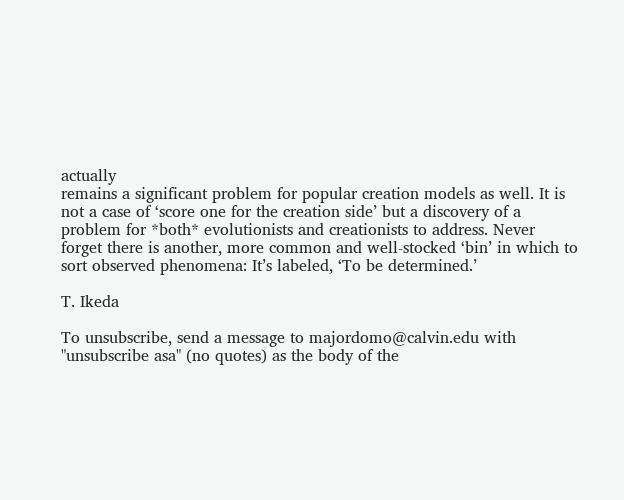actually
remains a significant problem for popular creation models as well. It is
not a case of ‘score one for the creation side’ but a discovery of a
problem for *both* evolutionists and creationists to address. Never
forget there is another, more common and well-stocked ‘bin’ in which to
sort observed phenomena: It’s labeled, ‘To be determined.’

T. Ikeda

To unsubscribe, send a message to majordomo@calvin.edu with
"unsubscribe asa" (no quotes) as the body of the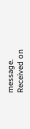message.
Received on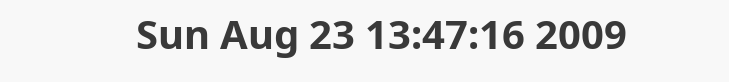Sun Aug 23 13:47:16 2009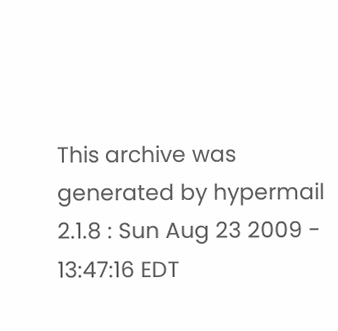This archive was generated by hypermail 2.1.8 : Sun Aug 23 2009 - 13:47:16 EDT